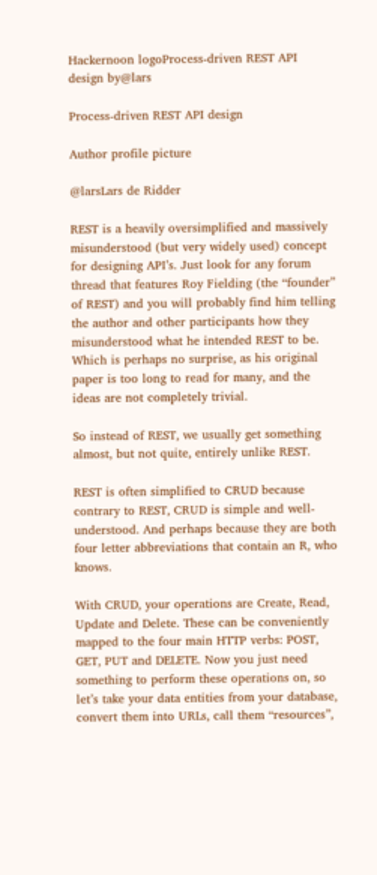Hackernoon logoProcess-driven REST API design by@lars

Process-driven REST API design

Author profile picture

@larsLars de Ridder

REST is a heavily oversimplified and massively misunderstood (but very widely used) concept for designing API’s. Just look for any forum thread that features Roy Fielding (the “founder” of REST) and you will probably find him telling the author and other participants how they misunderstood what he intended REST to be. Which is perhaps no surprise, as his original paper is too long to read for many, and the ideas are not completely trivial.

So instead of REST, we usually get something almost, but not quite, entirely unlike REST.

REST is often simplified to CRUD because contrary to REST, CRUD is simple and well-understood. And perhaps because they are both four letter abbreviations that contain an R, who knows.

With CRUD, your operations are Create, Read, Update and Delete. These can be conveniently mapped to the four main HTTP verbs: POST, GET, PUT and DELETE. Now you just need something to perform these operations on, so let’s take your data entities from your database, convert them into URLs, call them “resources”,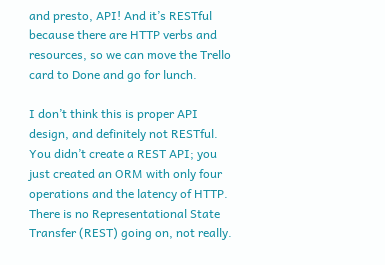and presto, API! And it’s RESTful because there are HTTP verbs and resources, so we can move the Trello card to Done and go for lunch.

I don’t think this is proper API design, and definitely not RESTful. You didn’t create a REST API; you just created an ORM with only four operations and the latency of HTTP. There is no Representational State Transfer (REST) going on, not really.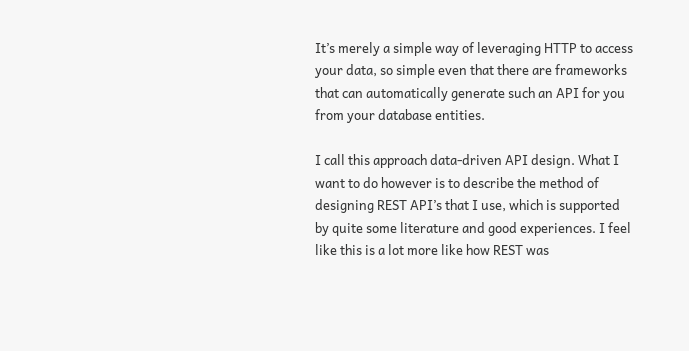It’s merely a simple way of leveraging HTTP to access your data, so simple even that there are frameworks that can automatically generate such an API for you from your database entities.

I call this approach data-driven API design. What I want to do however is to describe the method of designing REST API’s that I use, which is supported by quite some literature and good experiences. I feel like this is a lot more like how REST was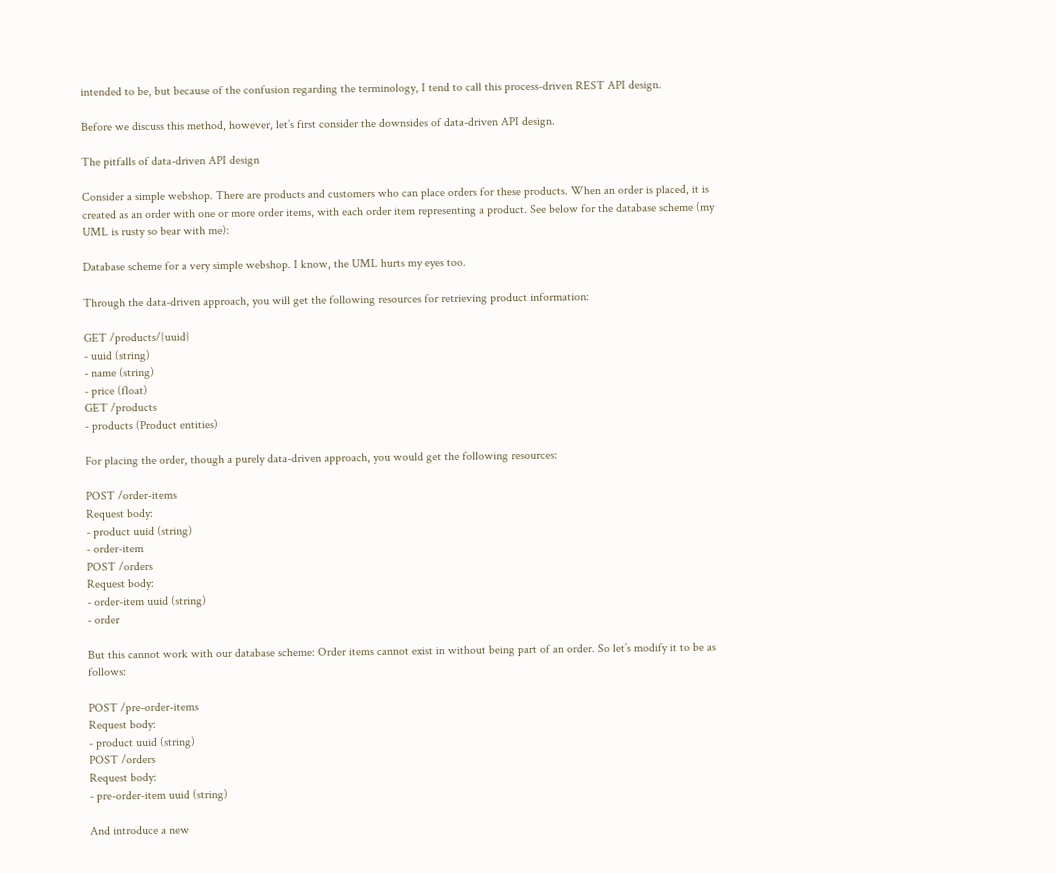intended to be, but because of the confusion regarding the terminology, I tend to call this process-driven REST API design.

Before we discuss this method, however, let’s first consider the downsides of data-driven API design.

The pitfalls of data-driven API design

Consider a simple webshop. There are products and customers who can place orders for these products. When an order is placed, it is created as an order with one or more order items, with each order item representing a product. See below for the database scheme (my UML is rusty so bear with me):

Database scheme for a very simple webshop. I know, the UML hurts my eyes too.

Through the data-driven approach, you will get the following resources for retrieving product information:

GET /products/{uuid}
- uuid (string)
- name (string)
- price (float)
GET /products
- products (Product entities)

For placing the order, though a purely data-driven approach, you would get the following resources:

POST /order-items
Request body:
- product uuid (string)
- order-item
POST /orders
Request body:
- order-item uuid (string)
- order

But this cannot work with our database scheme: Order items cannot exist in without being part of an order. So let’s modify it to be as follows:

POST /pre-order-items
Request body:
- product uuid (string)
POST /orders
Request body:
- pre-order-item uuid (string)

And introduce a new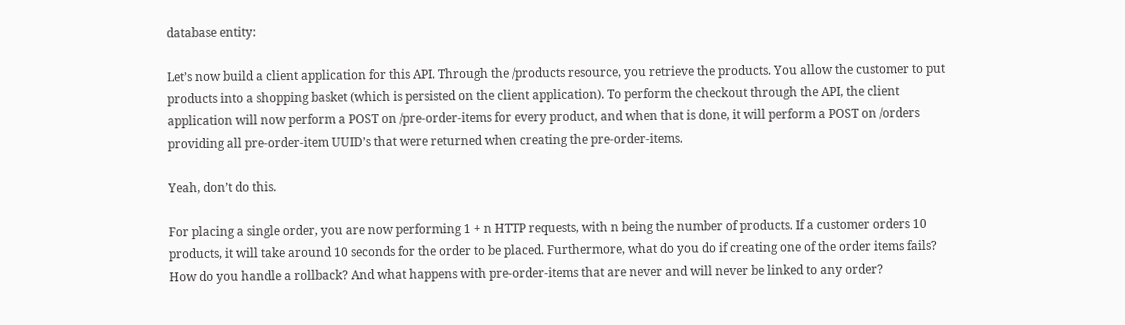database entity:

Let’s now build a client application for this API. Through the /products resource, you retrieve the products. You allow the customer to put products into a shopping basket (which is persisted on the client application). To perform the checkout through the API, the client application will now perform a POST on /pre-order-items for every product, and when that is done, it will perform a POST on /orders providing all pre-order-item UUID’s that were returned when creating the pre-order-items.

Yeah, don’t do this.

For placing a single order, you are now performing 1 + n HTTP requests, with n being the number of products. If a customer orders 10 products, it will take around 10 seconds for the order to be placed. Furthermore, what do you do if creating one of the order items fails? How do you handle a rollback? And what happens with pre-order-items that are never and will never be linked to any order?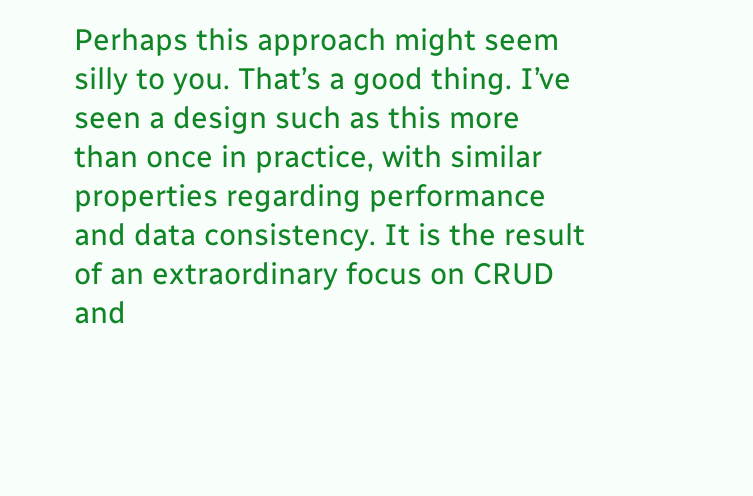Perhaps this approach might seem silly to you. That’s a good thing. I’ve seen a design such as this more than once in practice, with similar properties regarding performance and data consistency. It is the result of an extraordinary focus on CRUD and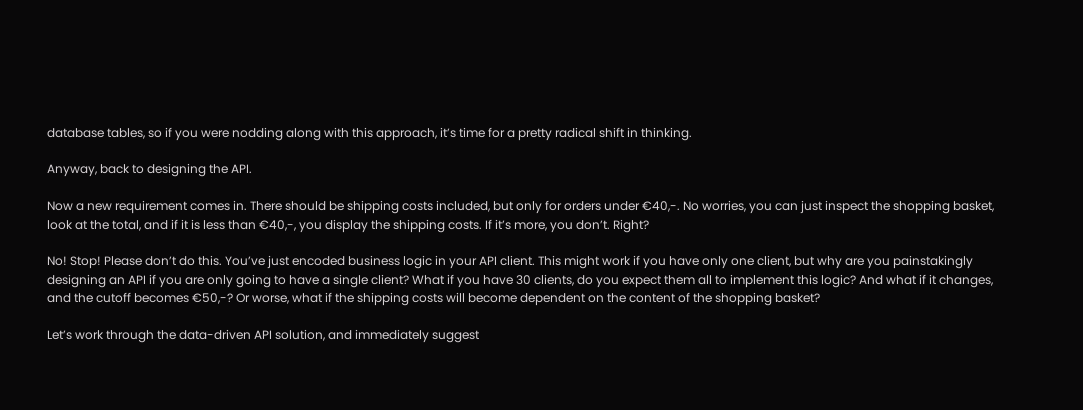database tables, so if you were nodding along with this approach, it’s time for a pretty radical shift in thinking.

Anyway, back to designing the API.

Now a new requirement comes in. There should be shipping costs included, but only for orders under €40,-. No worries, you can just inspect the shopping basket, look at the total, and if it is less than €40,-, you display the shipping costs. If it’s more, you don’t. Right?

No! Stop! Please don’t do this. You’ve just encoded business logic in your API client. This might work if you have only one client, but why are you painstakingly designing an API if you are only going to have a single client? What if you have 30 clients, do you expect them all to implement this logic? And what if it changes, and the cutoff becomes €50,-? Or worse, what if the shipping costs will become dependent on the content of the shopping basket?

Let’s work through the data-driven API solution, and immediately suggest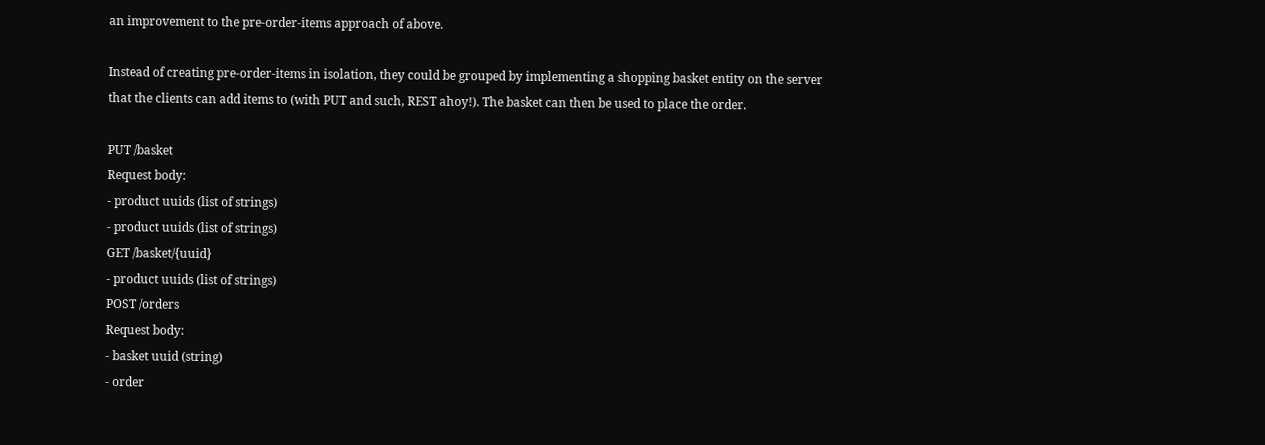an improvement to the pre-order-items approach of above.

Instead of creating pre-order-items in isolation, they could be grouped by implementing a shopping basket entity on the server that the clients can add items to (with PUT and such, REST ahoy!). The basket can then be used to place the order.

PUT /basket
Request body:
- product uuids (list of strings)
- product uuids (list of strings)
GET /basket/{uuid}
- product uuids (list of strings)
POST /orders
Request body:
- basket uuid (string)
- order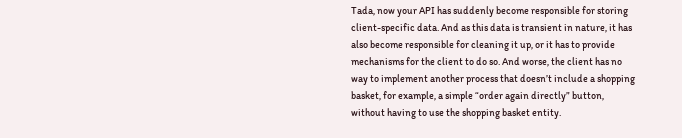Tada, now your API has suddenly become responsible for storing client-specific data. And as this data is transient in nature, it has also become responsible for cleaning it up, or it has to provide mechanisms for the client to do so. And worse, the client has no way to implement another process that doesn’t include a shopping basket, for example, a simple “order again directly” button, without having to use the shopping basket entity.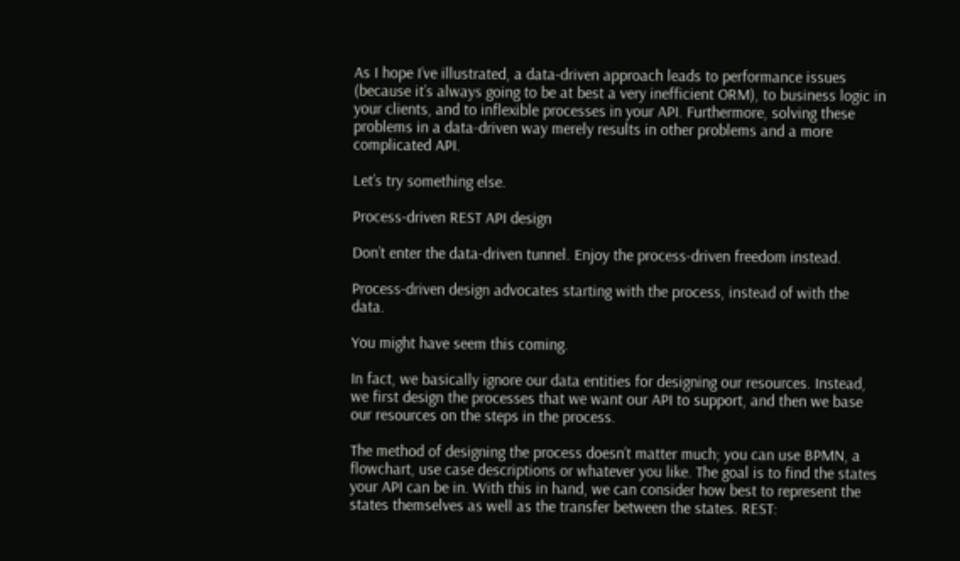As I hope I’ve illustrated, a data-driven approach leads to performance issues (because it’s always going to be at best a very inefficient ORM), to business logic in your clients, and to inflexible processes in your API. Furthermore, solving these problems in a data-driven way merely results in other problems and a more complicated API.

Let’s try something else.

Process-driven REST API design

Don’t enter the data-driven tunnel. Enjoy the process-driven freedom instead.

Process-driven design advocates starting with the process, instead of with the data.

You might have seem this coming.

In fact, we basically ignore our data entities for designing our resources. Instead, we first design the processes that we want our API to support, and then we base our resources on the steps in the process.

The method of designing the process doesn’t matter much; you can use BPMN, a flowchart, use case descriptions or whatever you like. The goal is to find the states your API can be in. With this in hand, we can consider how best to represent the states themselves as well as the transfer between the states. REST: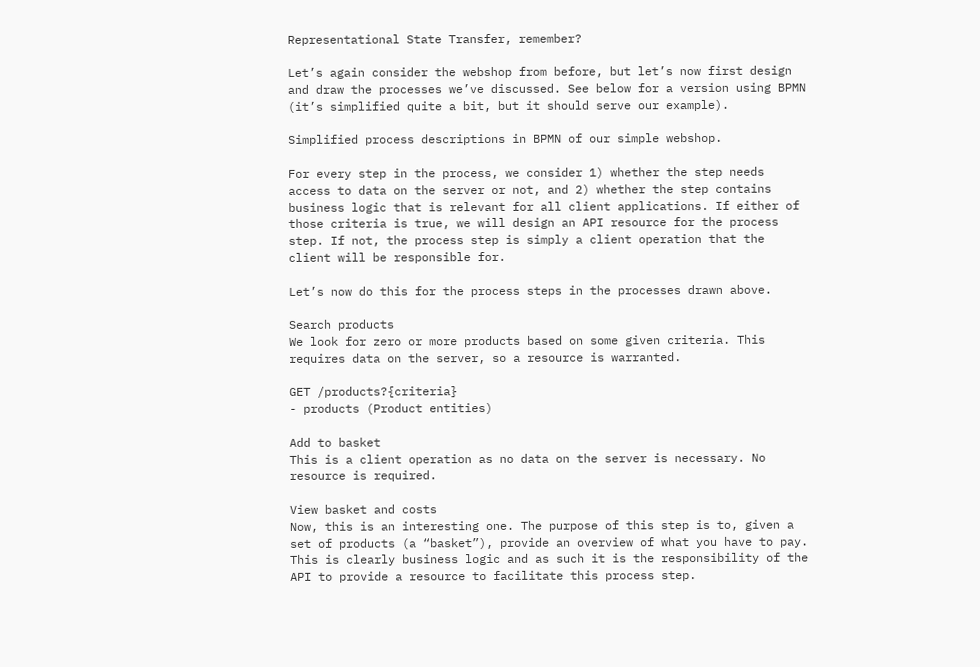Representational State Transfer, remember?

Let’s again consider the webshop from before, but let’s now first design and draw the processes we’ve discussed. See below for a version using BPMN (it’s simplified quite a bit, but it should serve our example).

Simplified process descriptions in BPMN of our simple webshop.

For every step in the process, we consider 1) whether the step needs access to data on the server or not, and 2) whether the step contains business logic that is relevant for all client applications. If either of those criteria is true, we will design an API resource for the process step. If not, the process step is simply a client operation that the client will be responsible for.

Let’s now do this for the process steps in the processes drawn above.

Search products
We look for zero or more products based on some given criteria. This requires data on the server, so a resource is warranted.

GET /products?{criteria}
- products (Product entities)

Add to basket
This is a client operation as no data on the server is necessary. No resource is required.

View basket and costs
Now, this is an interesting one. The purpose of this step is to, given a set of products (a “basket”), provide an overview of what you have to pay. This is clearly business logic and as such it is the responsibility of the API to provide a resource to facilitate this process step.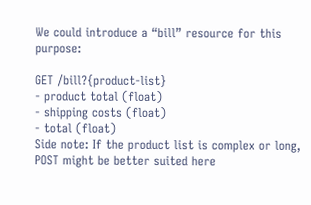We could introduce a “bill” resource for this purpose:

GET /bill?{product-list}
- product total (float)
- shipping costs (float)
- total (float)
Side note: If the product list is complex or long, POST might be better suited here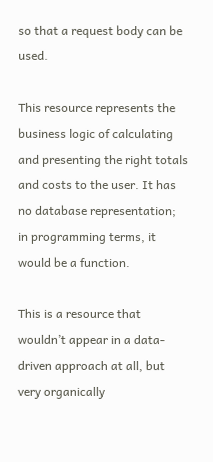so that a request body can be used.

This resource represents the business logic of calculating and presenting the right totals and costs to the user. It has no database representation; in programming terms, it would be a function.

This is a resource that wouldn’t appear in a data-driven approach at all, but very organically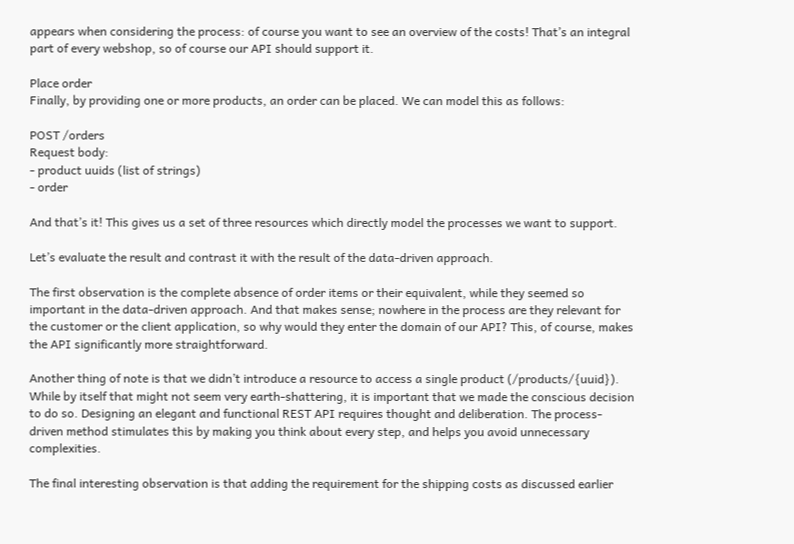appears when considering the process: of course you want to see an overview of the costs! That’s an integral part of every webshop, so of course our API should support it.

Place order
Finally, by providing one or more products, an order can be placed. We can model this as follows:

POST /orders
Request body:
- product uuids (list of strings)
- order

And that’s it! This gives us a set of three resources which directly model the processes we want to support.

Let’s evaluate the result and contrast it with the result of the data-driven approach.

The first observation is the complete absence of order items or their equivalent, while they seemed so important in the data-driven approach. And that makes sense; nowhere in the process are they relevant for the customer or the client application, so why would they enter the domain of our API? This, of course, makes the API significantly more straightforward.

Another thing of note is that we didn’t introduce a resource to access a single product (/products/{uuid}). While by itself that might not seem very earth-shattering, it is important that we made the conscious decision to do so. Designing an elegant and functional REST API requires thought and deliberation. The process-driven method stimulates this by making you think about every step, and helps you avoid unnecessary complexities.

The final interesting observation is that adding the requirement for the shipping costs as discussed earlier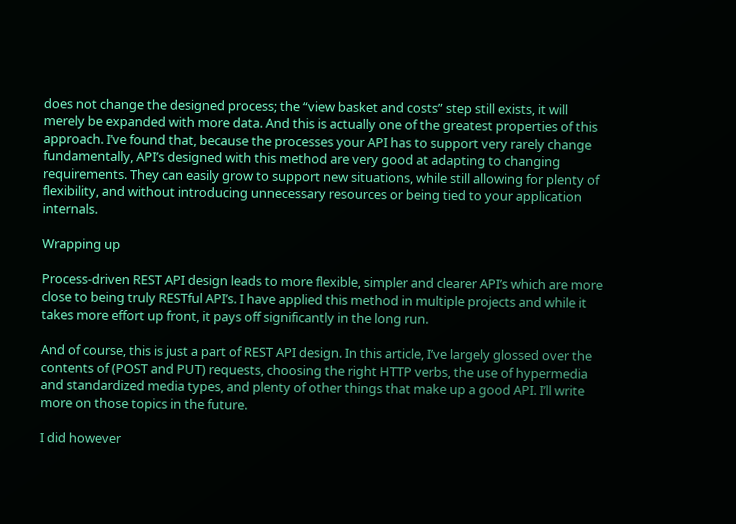does not change the designed process; the “view basket and costs” step still exists, it will merely be expanded with more data. And this is actually one of the greatest properties of this approach. I’ve found that, because the processes your API has to support very rarely change fundamentally, API’s designed with this method are very good at adapting to changing requirements. They can easily grow to support new situations, while still allowing for plenty of flexibility, and without introducing unnecessary resources or being tied to your application internals.

Wrapping up

Process-driven REST API design leads to more flexible, simpler and clearer API’s which are more close to being truly RESTful API’s. I have applied this method in multiple projects and while it takes more effort up front, it pays off significantly in the long run.

And of course, this is just a part of REST API design. In this article, I’ve largely glossed over the contents of (POST and PUT) requests, choosing the right HTTP verbs, the use of hypermedia and standardized media types, and plenty of other things that make up a good API. I’ll write more on those topics in the future.

I did however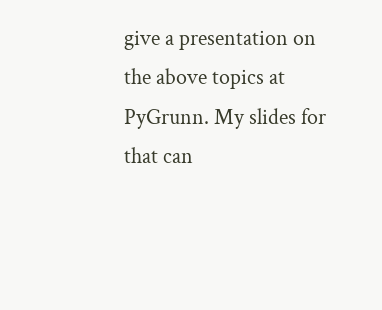give a presentation on the above topics at PyGrunn. My slides for that can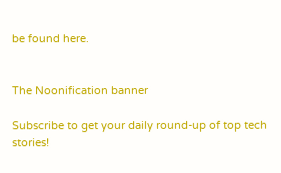be found here.


The Noonification banner

Subscribe to get your daily round-up of top tech stories!